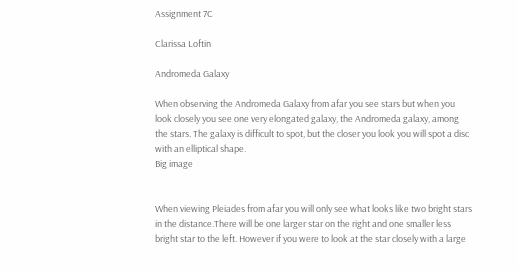Assignment 7C

Clarissa Loftin

Andromeda Galaxy

When observing the Andromeda Galaxy from afar you see stars but when you look closely you see one very elongated galaxy, the Andromeda galaxy, among the stars. The galaxy is difficult to spot, but the closer you look you will spot a disc with an elliptical shape.
Big image


When viewing Pleiades from afar you will only see what looks like two bright stars in the distance.There will be one larger star on the right and one smaller less bright star to the left. However if you were to look at the star closely with a large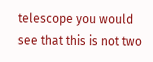telescope you would see that this is not two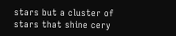stars but a cluster of stars that shine cery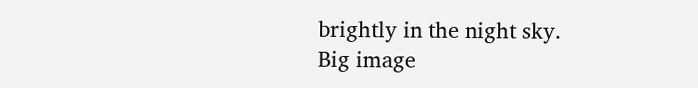brightly in the night sky.
Big image